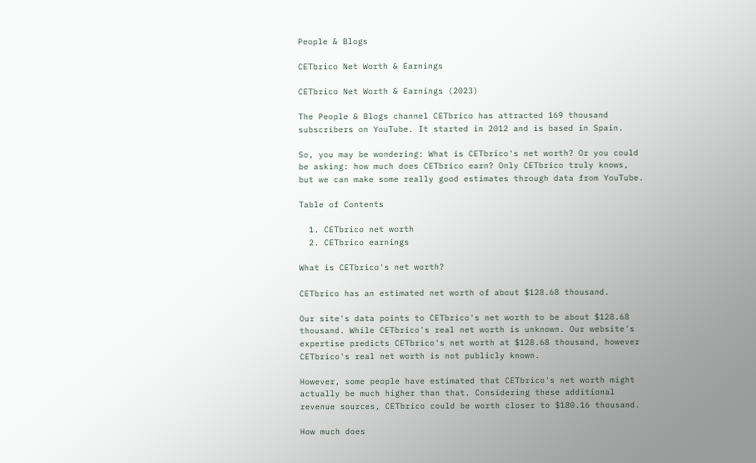People & Blogs

CETbrico Net Worth & Earnings

CETbrico Net Worth & Earnings (2023)

The People & Blogs channel CETbrico has attracted 169 thousand subscribers on YouTube. It started in 2012 and is based in Spain.

So, you may be wondering: What is CETbrico's net worth? Or you could be asking: how much does CETbrico earn? Only CETbrico truly knows, but we can make some really good estimates through data from YouTube.

Table of Contents

  1. CETbrico net worth
  2. CETbrico earnings

What is CETbrico's net worth?

CETbrico has an estimated net worth of about $128.68 thousand.

Our site's data points to CETbrico's net worth to be about $128.68 thousand. While CETbrico's real net worth is unknown. Our website's expertise predicts CETbrico's net worth at $128.68 thousand, however CETbrico's real net worth is not publicly known.

However, some people have estimated that CETbrico's net worth might actually be much higher than that. Considering these additional revenue sources, CETbrico could be worth closer to $180.16 thousand.

How much does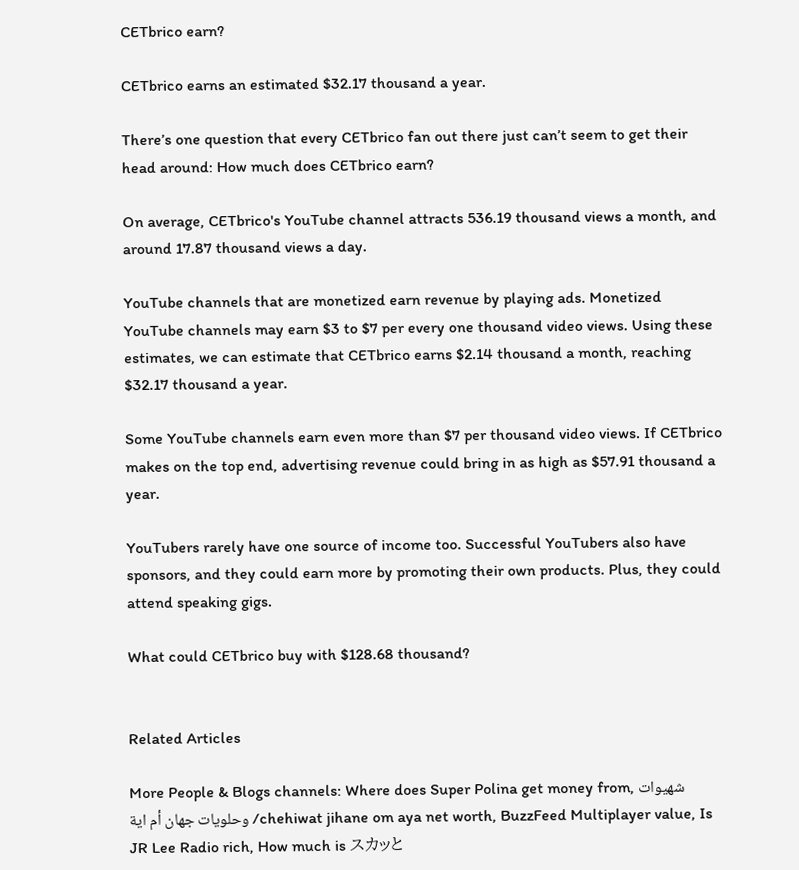CETbrico earn?

CETbrico earns an estimated $32.17 thousand a year.

There’s one question that every CETbrico fan out there just can’t seem to get their head around: How much does CETbrico earn?

On average, CETbrico's YouTube channel attracts 536.19 thousand views a month, and around 17.87 thousand views a day.

YouTube channels that are monetized earn revenue by playing ads. Monetized YouTube channels may earn $3 to $7 per every one thousand video views. Using these estimates, we can estimate that CETbrico earns $2.14 thousand a month, reaching $32.17 thousand a year.

Some YouTube channels earn even more than $7 per thousand video views. If CETbrico makes on the top end, advertising revenue could bring in as high as $57.91 thousand a year.

YouTubers rarely have one source of income too. Successful YouTubers also have sponsors, and they could earn more by promoting their own products. Plus, they could attend speaking gigs.

What could CETbrico buy with $128.68 thousand?


Related Articles

More People & Blogs channels: Where does Super Polina get money from, شهيوات وحلويات جهان أم اية /chehiwat jihane om aya net worth, BuzzFeed Multiplayer value, Is JR Lee Radio rich, How much is スカッと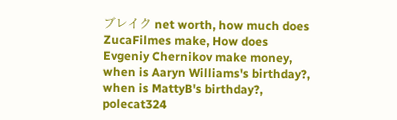ブレイク net worth, how much does ZucaFilmes make, How does Evgeniy Chernikov make money, when is Aaryn Williams's birthday?, when is MattyB's birthday?, polecat324